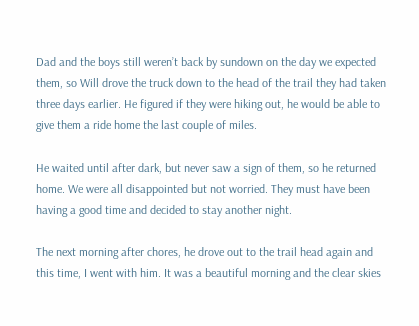Dad and the boys still weren’t back by sundown on the day we expected them, so Will drove the truck down to the head of the trail they had taken three days earlier. He figured if they were hiking out, he would be able to give them a ride home the last couple of miles.

He waited until after dark, but never saw a sign of them, so he returned home. We were all disappointed but not worried. They must have been having a good time and decided to stay another night.

The next morning after chores, he drove out to the trail head again and this time, I went with him. It was a beautiful morning and the clear skies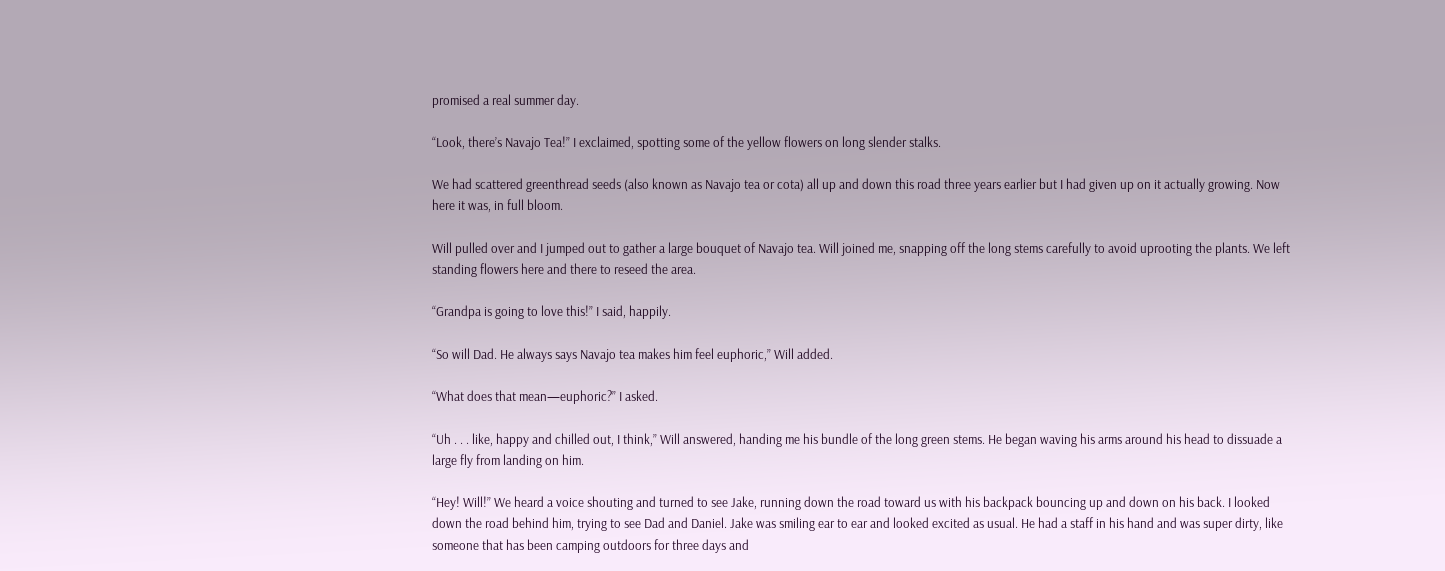promised a real summer day.

“Look, there’s Navajo Tea!” I exclaimed, spotting some of the yellow flowers on long slender stalks.

We had scattered greenthread seeds (also known as Navajo tea or cota) all up and down this road three years earlier but I had given up on it actually growing. Now here it was, in full bloom.

Will pulled over and I jumped out to gather a large bouquet of Navajo tea. Will joined me, snapping off the long stems carefully to avoid uprooting the plants. We left standing flowers here and there to reseed the area.

“Grandpa is going to love this!” I said, happily.

“So will Dad. He always says Navajo tea makes him feel euphoric,” Will added.

“What does that mean—euphoric?” I asked.

“Uh . . . like, happy and chilled out, I think,” Will answered, handing me his bundle of the long green stems. He began waving his arms around his head to dissuade a large fly from landing on him.

“Hey! Will!” We heard a voice shouting and turned to see Jake, running down the road toward us with his backpack bouncing up and down on his back. I looked down the road behind him, trying to see Dad and Daniel. Jake was smiling ear to ear and looked excited as usual. He had a staff in his hand and was super dirty, like someone that has been camping outdoors for three days and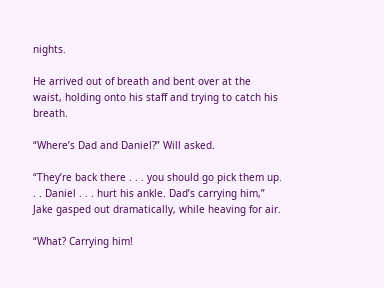nights.

He arrived out of breath and bent over at the waist, holding onto his staff and trying to catch his breath.

“Where’s Dad and Daniel?” Will asked.

“They’re back there . . . you should go pick them up. . . Daniel . . . hurt his ankle. Dad’s carrying him,” Jake gasped out dramatically, while heaving for air.

“What? Carrying him!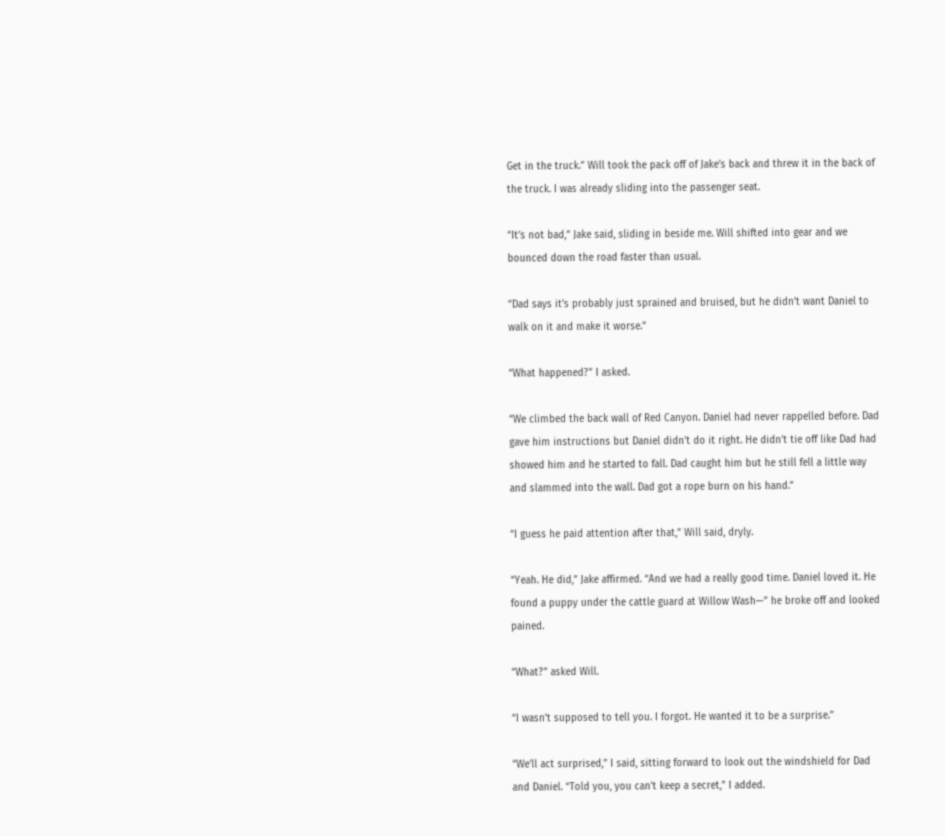Get in the truck.” Will took the pack off of Jake’s back and threw it in the back of the truck. I was already sliding into the passenger seat.

“It’s not bad,” Jake said, sliding in beside me. Will shifted into gear and we bounced down the road faster than usual.

“Dad says it’s probably just sprained and bruised, but he didn’t want Daniel to walk on it and make it worse.”

“What happened?” I asked.

“We climbed the back wall of Red Canyon. Daniel had never rappelled before. Dad gave him instructions but Daniel didn’t do it right. He didn’t tie off like Dad had showed him and he started to fall. Dad caught him but he still fell a little way and slammed into the wall. Dad got a rope burn on his hand.”

“I guess he paid attention after that,” Will said, dryly.

“Yeah. He did,” Jake affirmed. “And we had a really good time. Daniel loved it. He found a puppy under the cattle guard at Willow Wash—” he broke off and looked pained.

“What?” asked Will.

“I wasn’t supposed to tell you. I forgot. He wanted it to be a surprise.”

“We’ll act surprised,” I said, sitting forward to look out the windshield for Dad and Daniel. “Told you, you can’t keep a secret,” I added.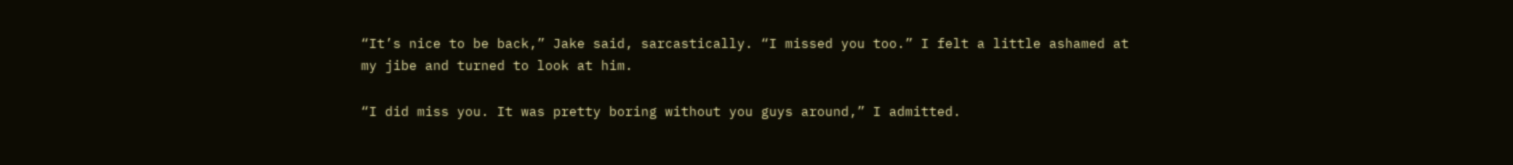“It’s nice to be back,” Jake said, sarcastically. “I missed you too.” I felt a little ashamed at my jibe and turned to look at him.

“I did miss you. It was pretty boring without you guys around,” I admitted.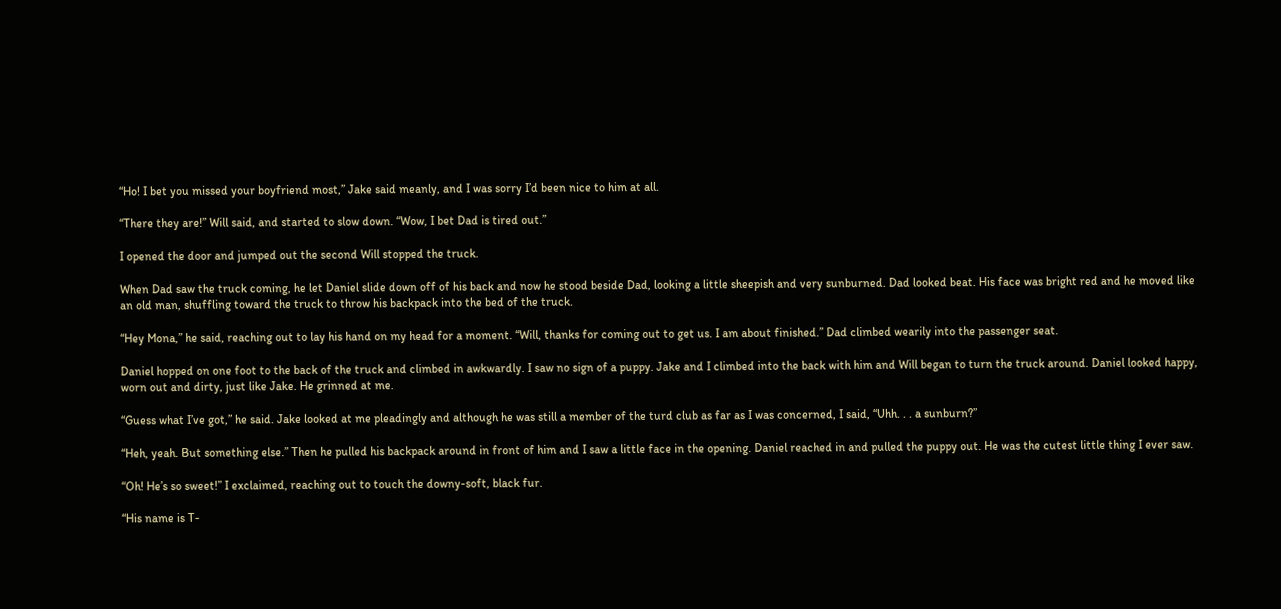“Ho! I bet you missed your boyfriend most,” Jake said meanly, and I was sorry I’d been nice to him at all.

“There they are!” Will said, and started to slow down. “Wow, I bet Dad is tired out.”

I opened the door and jumped out the second Will stopped the truck.

When Dad saw the truck coming, he let Daniel slide down off of his back and now he stood beside Dad, looking a little sheepish and very sunburned. Dad looked beat. His face was bright red and he moved like an old man, shuffling toward the truck to throw his backpack into the bed of the truck.

“Hey Mona,” he said, reaching out to lay his hand on my head for a moment. “Will, thanks for coming out to get us. I am about finished.” Dad climbed wearily into the passenger seat.

Daniel hopped on one foot to the back of the truck and climbed in awkwardly. I saw no sign of a puppy. Jake and I climbed into the back with him and Will began to turn the truck around. Daniel looked happy, worn out and dirty, just like Jake. He grinned at me.

“Guess what I’ve got,” he said. Jake looked at me pleadingly and although he was still a member of the turd club as far as I was concerned, I said, “Uhh. . . a sunburn?”

“Heh, yeah. But something else.” Then he pulled his backpack around in front of him and I saw a little face in the opening. Daniel reached in and pulled the puppy out. He was the cutest little thing I ever saw.

“Oh! He’s so sweet!” I exclaimed, reaching out to touch the downy-soft, black fur.

“His name is T-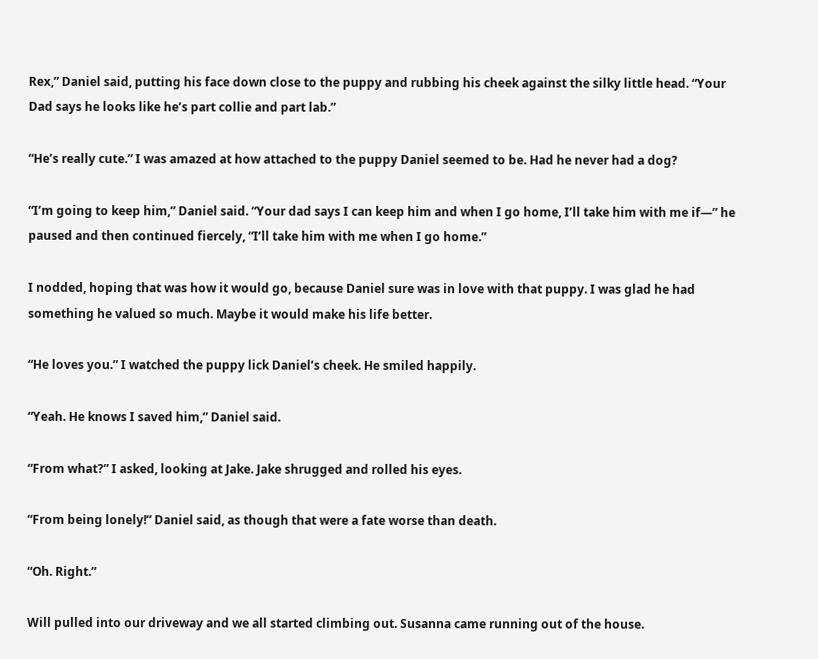Rex,” Daniel said, putting his face down close to the puppy and rubbing his cheek against the silky little head. “Your Dad says he looks like he’s part collie and part lab.”

“He’s really cute.” I was amazed at how attached to the puppy Daniel seemed to be. Had he never had a dog?

“I’m going to keep him,” Daniel said. “Your dad says I can keep him and when I go home, I’ll take him with me if—” he paused and then continued fiercely, “I’ll take him with me when I go home.”

I nodded, hoping that was how it would go, because Daniel sure was in love with that puppy. I was glad he had something he valued so much. Maybe it would make his life better.

“He loves you.” I watched the puppy lick Daniel’s cheek. He smiled happily.

“Yeah. He knows I saved him,” Daniel said.

“From what?” I asked, looking at Jake. Jake shrugged and rolled his eyes.

“From being lonely!” Daniel said, as though that were a fate worse than death.

“Oh. Right.”

Will pulled into our driveway and we all started climbing out. Susanna came running out of the house.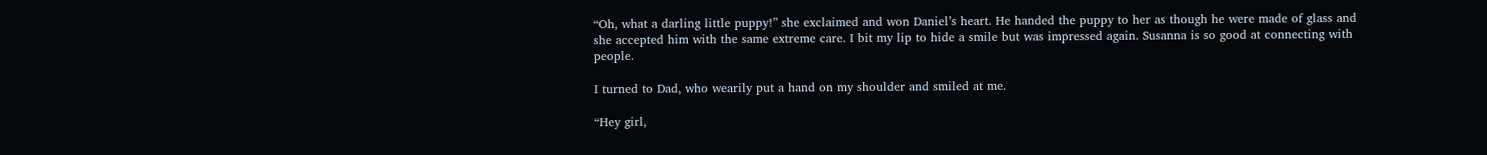“Oh, what a darling little puppy!” she exclaimed and won Daniel’s heart. He handed the puppy to her as though he were made of glass and she accepted him with the same extreme care. I bit my lip to hide a smile but was impressed again. Susanna is so good at connecting with people.

I turned to Dad, who wearily put a hand on my shoulder and smiled at me.

“Hey girl,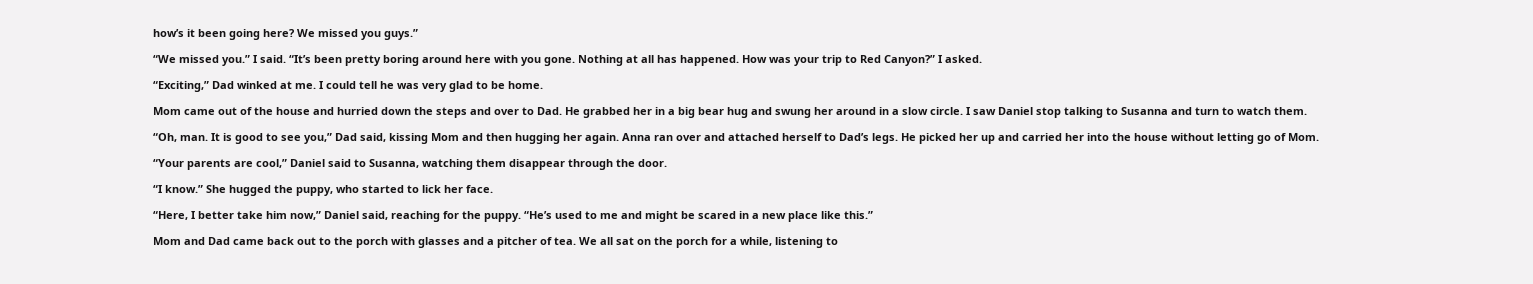how’s it been going here? We missed you guys.”

“We missed you.” I said. “It’s been pretty boring around here with you gone. Nothing at all has happened. How was your trip to Red Canyon?” I asked.

“Exciting,” Dad winked at me. I could tell he was very glad to be home.

Mom came out of the house and hurried down the steps and over to Dad. He grabbed her in a big bear hug and swung her around in a slow circle. I saw Daniel stop talking to Susanna and turn to watch them.

“Oh, man. It is good to see you,” Dad said, kissing Mom and then hugging her again. Anna ran over and attached herself to Dad’s legs. He picked her up and carried her into the house without letting go of Mom.

“Your parents are cool,” Daniel said to Susanna, watching them disappear through the door.

“I know.” She hugged the puppy, who started to lick her face.

“Here, I better take him now,” Daniel said, reaching for the puppy. “He’s used to me and might be scared in a new place like this.”

Mom and Dad came back out to the porch with glasses and a pitcher of tea. We all sat on the porch for a while, listening to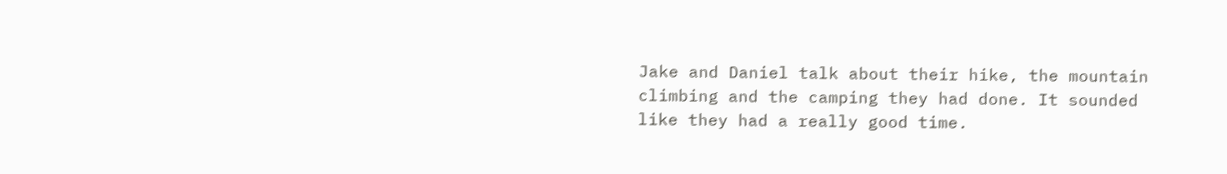Jake and Daniel talk about their hike, the mountain climbing and the camping they had done. It sounded like they had a really good time.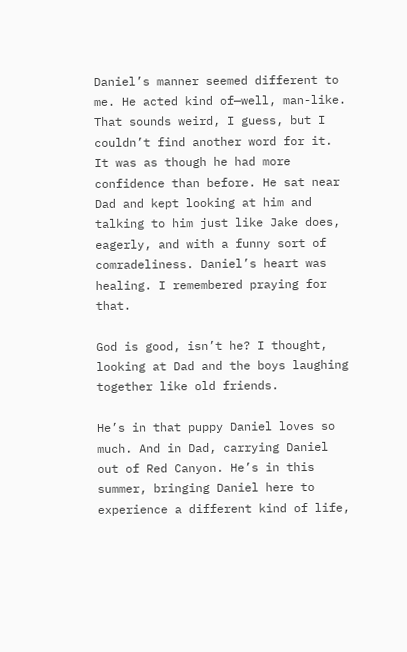Daniel’s manner seemed different to me. He acted kind of—well, man-like. That sounds weird, I guess, but I couldn’t find another word for it. It was as though he had more confidence than before. He sat near Dad and kept looking at him and talking to him just like Jake does, eagerly, and with a funny sort of comradeliness. Daniel’s heart was healing. I remembered praying for that.

God is good, isn’t he? I thought, looking at Dad and the boys laughing together like old friends.

He’s in that puppy Daniel loves so much. And in Dad, carrying Daniel out of Red Canyon. He’s in this summer, bringing Daniel here to experience a different kind of life,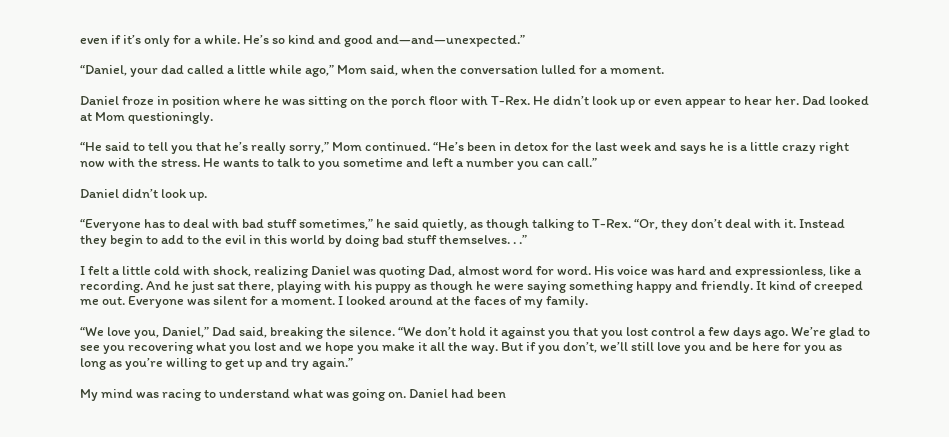even if it’s only for a while. He’s so kind and good and—and—unexpected.”

“Daniel, your dad called a little while ago,” Mom said, when the conversation lulled for a moment.

Daniel froze in position where he was sitting on the porch floor with T-Rex. He didn’t look up or even appear to hear her. Dad looked at Mom questioningly.

“He said to tell you that he’s really sorry,” Mom continued. “He’s been in detox for the last week and says he is a little crazy right now with the stress. He wants to talk to you sometime and left a number you can call.”

Daniel didn’t look up.

“Everyone has to deal with bad stuff sometimes,” he said quietly, as though talking to T-Rex. “Or, they don’t deal with it. Instead they begin to add to the evil in this world by doing bad stuff themselves. . .”

I felt a little cold with shock, realizing Daniel was quoting Dad, almost word for word. His voice was hard and expressionless, like a recording. And he just sat there, playing with his puppy as though he were saying something happy and friendly. It kind of creeped me out. Everyone was silent for a moment. I looked around at the faces of my family.

“We love you, Daniel,” Dad said, breaking the silence. “We don’t hold it against you that you lost control a few days ago. We’re glad to see you recovering what you lost and we hope you make it all the way. But if you don’t, we’ll still love you and be here for you as long as you’re willing to get up and try again.”

My mind was racing to understand what was going on. Daniel had been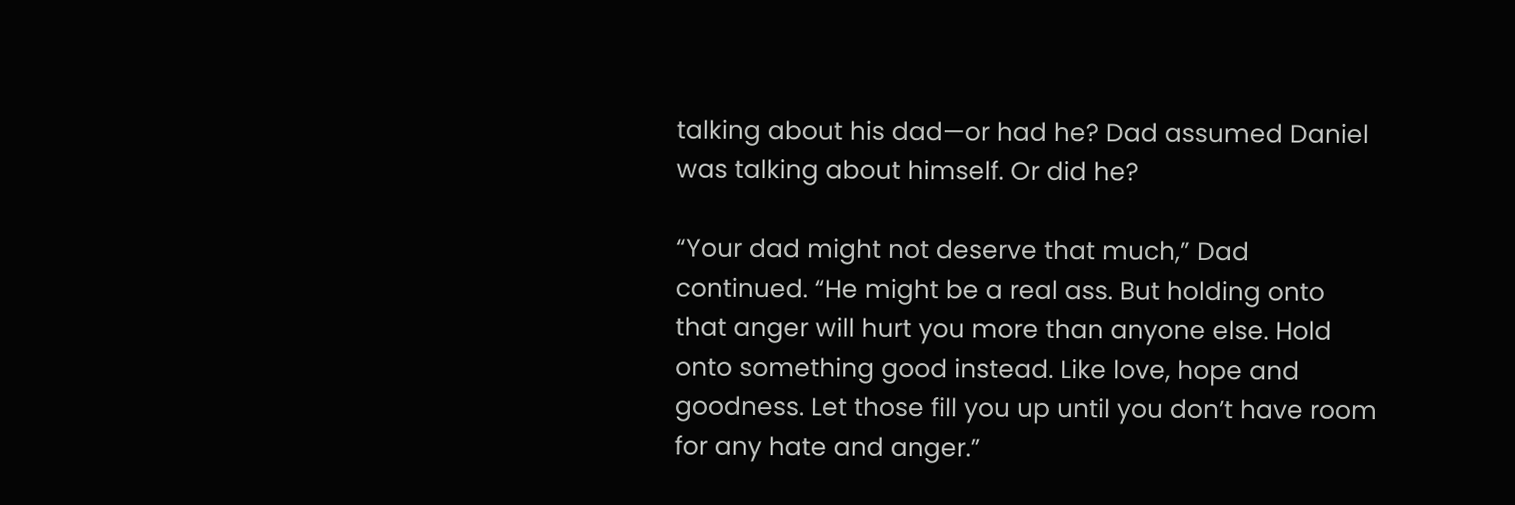talking about his dad—or had he? Dad assumed Daniel was talking about himself. Or did he?

“Your dad might not deserve that much,” Dad continued. “He might be a real ass. But holding onto that anger will hurt you more than anyone else. Hold onto something good instead. Like love, hope and goodness. Let those fill you up until you don’t have room for any hate and anger.”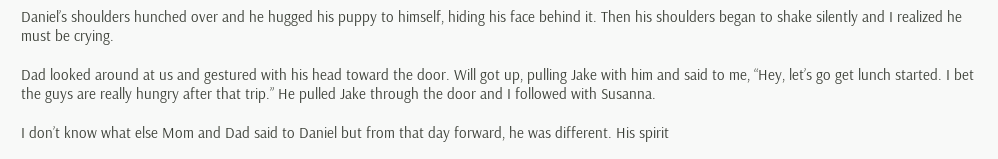Daniel’s shoulders hunched over and he hugged his puppy to himself, hiding his face behind it. Then his shoulders began to shake silently and I realized he must be crying.

Dad looked around at us and gestured with his head toward the door. Will got up, pulling Jake with him and said to me, “Hey, let’s go get lunch started. I bet the guys are really hungry after that trip.” He pulled Jake through the door and I followed with Susanna.

I don’t know what else Mom and Dad said to Daniel but from that day forward, he was different. His spirit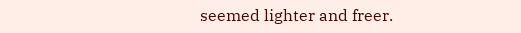seemed lighter and freer.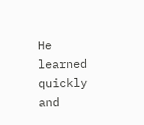He learned quickly and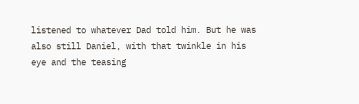listened to whatever Dad told him. But he was also still Daniel, with that twinkle in his eye and the teasing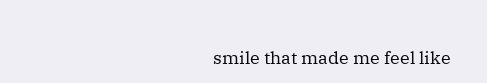smile that made me feel like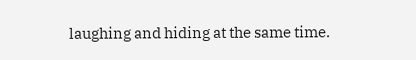laughing and hiding at the same time.